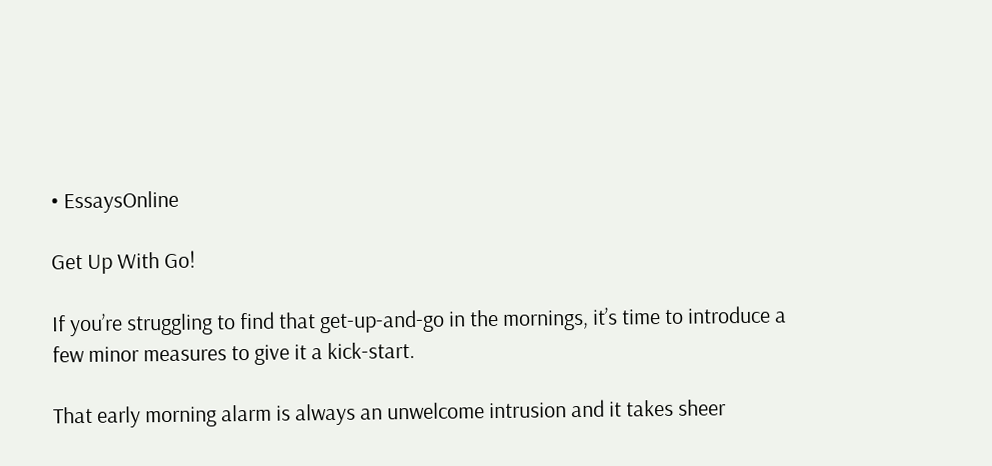• EssaysOnline

Get Up With Go!

If you’re struggling to find that get-up-and-go in the mornings, it’s time to introduce a few minor measures to give it a kick-start.

That early morning alarm is always an unwelcome intrusion and it takes sheer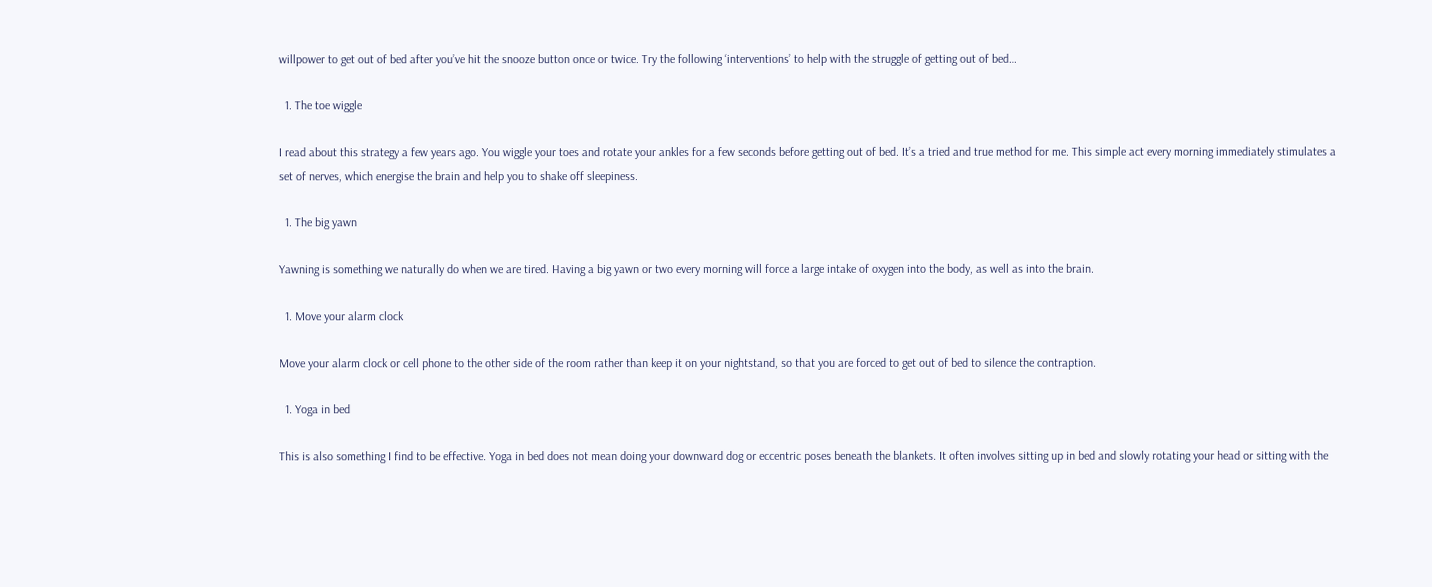willpower to get out of bed after you’ve hit the snooze button once or twice. Try the following ‘interventions’ to help with the struggle of getting out of bed…

  1. The toe wiggle

I read about this strategy a few years ago. You wiggle your toes and rotate your ankles for a few seconds before getting out of bed. It’s a tried and true method for me. This simple act every morning immediately stimulates a set of nerves, which energise the brain and help you to shake off sleepiness.

  1. The big yawn

Yawning is something we naturally do when we are tired. Having a big yawn or two every morning will force a large intake of oxygen into the body, as well as into the brain.

  1. Move your alarm clock

Move your alarm clock or cell phone to the other side of the room rather than keep it on your nightstand, so that you are forced to get out of bed to silence the contraption.

  1. Yoga in bed

This is also something I find to be effective. Yoga in bed does not mean doing your downward dog or eccentric poses beneath the blankets. It often involves sitting up in bed and slowly rotating your head or sitting with the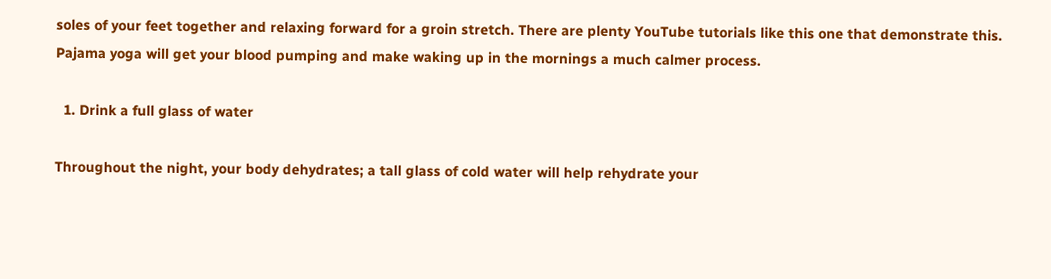soles of your feet together and relaxing forward for a groin stretch. There are plenty YouTube tutorials like this one that demonstrate this. Pajama yoga will get your blood pumping and make waking up in the mornings a much calmer process.

  1. Drink a full glass of water

Throughout the night, your body dehydrates; a tall glass of cold water will help rehydrate your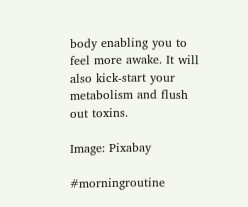body enabling you to feel more awake. It will also kick-start your metabolism and flush out toxins.

Image: Pixabay

#morningroutine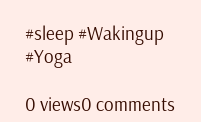#sleep #Wakingup #Yoga

0 views0 comments